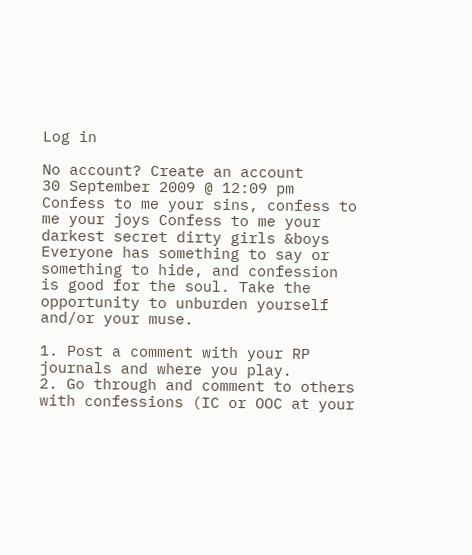Log in

No account? Create an account
30 September 2009 @ 12:09 pm
Confess to me your sins, confess to me your joys Confess to me your darkest secret dirty girls &boys
Everyone has something to say or something to hide, and confession is good for the soul. Take the opportunity to unburden yourself and/or your muse.

1. Post a comment with your RP journals and where you play.
2. Go through and comment to others with confessions (IC or OOC at your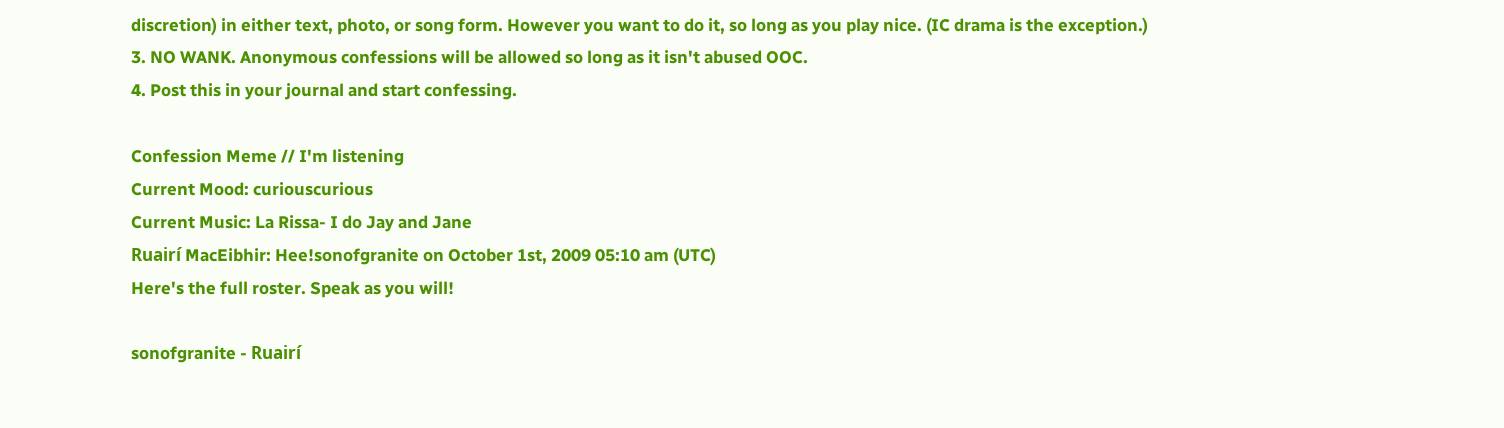discretion) in either text, photo, or song form. However you want to do it, so long as you play nice. (IC drama is the exception.)
3. NO WANK. Anonymous confessions will be allowed so long as it isn't abused OOC.
4. Post this in your journal and start confessing.

Confession Meme // I'm listening
Current Mood: curiouscurious
Current Music: La Rissa- I do Jay and Jane
Ruairí MacEibhir: Hee!sonofgranite on October 1st, 2009 05:10 am (UTC)
Here's the full roster. Speak as you will!

sonofgranite - Ruairí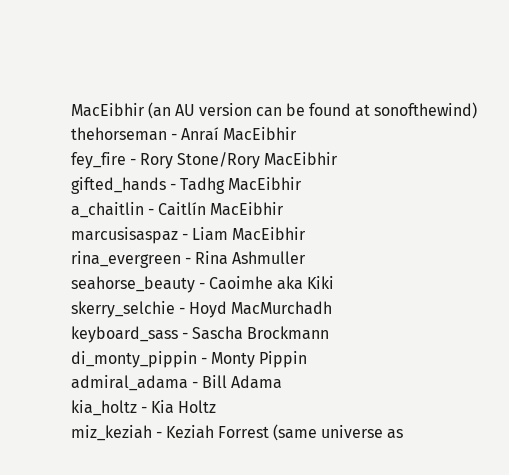MacEibhir (an AU version can be found at sonofthewind)
thehorseman - Anraí MacEibhir
fey_fire - Rory Stone/Rory MacEibhir
gifted_hands - Tadhg MacEibhir
a_chaitlin - Caitlín MacEibhir
marcusisaspaz - Liam MacEibhir
rina_evergreen - Rina Ashmuller
seahorse_beauty - Caoimhe aka Kiki
skerry_selchie - Hoyd MacMurchadh
keyboard_sass - Sascha Brockmann
di_monty_pippin - Monty Pippin
admiral_adama - Bill Adama
kia_holtz - Kia Holtz
miz_keziah - Keziah Forrest (same universe as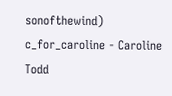sonofthewind)
c_for_caroline - Caroline Todd